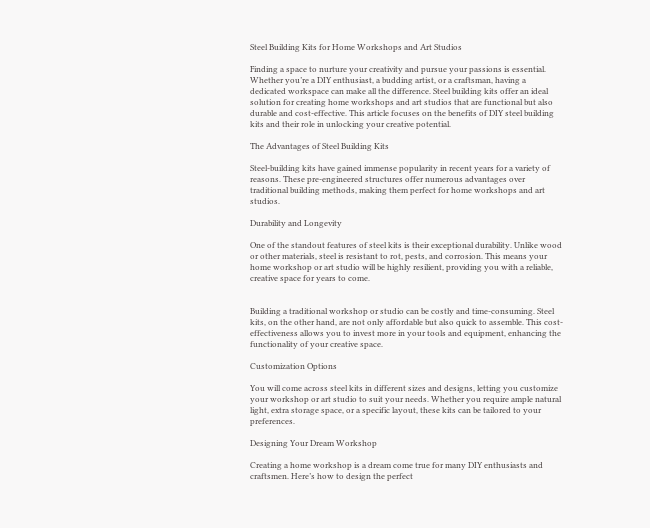Steel Building Kits for Home Workshops and Art Studios

Finding a space to nurture your creativity and pursue your passions is essential. Whether you’re a DIY enthusiast, a budding artist, or a craftsman, having a dedicated workspace can make all the difference. Steel building kits offer an ideal solution for creating home workshops and art studios that are functional but also durable and cost-effective. This article focuses on the benefits of DIY steel building kits and their role in unlocking your creative potential.

The Advantages of Steel Building Kits

Steel-building kits have gained immense popularity in recent years for a variety of reasons. These pre-engineered structures offer numerous advantages over traditional building methods, making them perfect for home workshops and art studios.

Durability and Longevity

One of the standout features of steel kits is their exceptional durability. Unlike wood or other materials, steel is resistant to rot, pests, and corrosion. This means your home workshop or art studio will be highly resilient, providing you with a reliable, creative space for years to come.


Building a traditional workshop or studio can be costly and time-consuming. Steel kits, on the other hand, are not only affordable but also quick to assemble. This cost-effectiveness allows you to invest more in your tools and equipment, enhancing the functionality of your creative space.

Customization Options

You will come across steel kits in different sizes and designs, letting you customize your workshop or art studio to suit your needs. Whether you require ample natural light, extra storage space, or a specific layout, these kits can be tailored to your preferences.

Designing Your Dream Workshop

Creating a home workshop is a dream come true for many DIY enthusiasts and craftsmen. Here’s how to design the perfect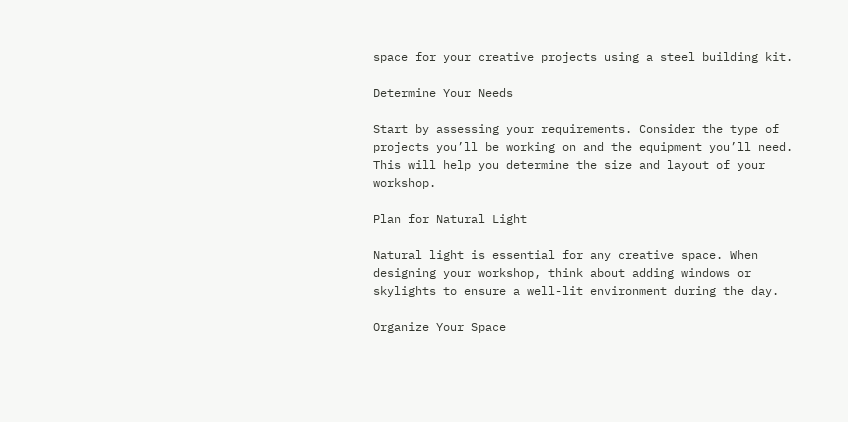space for your creative projects using a steel building kit.

Determine Your Needs

Start by assessing your requirements. Consider the type of projects you’ll be working on and the equipment you’ll need. This will help you determine the size and layout of your workshop.

Plan for Natural Light

Natural light is essential for any creative space. When designing your workshop, think about adding windows or skylights to ensure a well-lit environment during the day.

Organize Your Space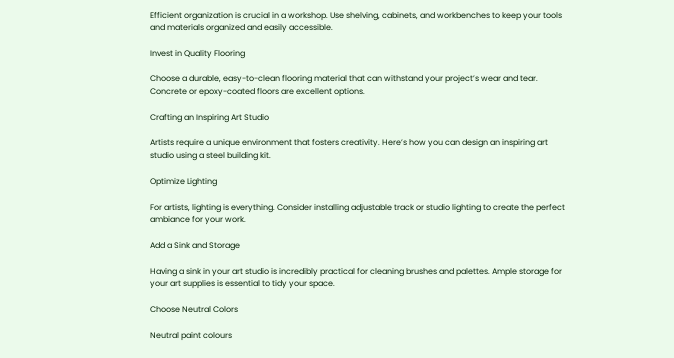Efficient organization is crucial in a workshop. Use shelving, cabinets, and workbenches to keep your tools and materials organized and easily accessible.

Invest in Quality Flooring

Choose a durable, easy-to-clean flooring material that can withstand your project’s wear and tear. Concrete or epoxy-coated floors are excellent options.

Crafting an Inspiring Art Studio

Artists require a unique environment that fosters creativity. Here’s how you can design an inspiring art studio using a steel building kit.

Optimize Lighting

For artists, lighting is everything. Consider installing adjustable track or studio lighting to create the perfect ambiance for your work.

Add a Sink and Storage

Having a sink in your art studio is incredibly practical for cleaning brushes and palettes. Ample storage for your art supplies is essential to tidy your space.

Choose Neutral Colors

Neutral paint colours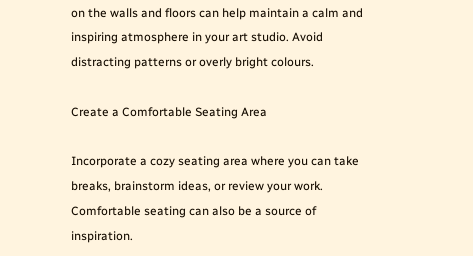on the walls and floors can help maintain a calm and inspiring atmosphere in your art studio. Avoid distracting patterns or overly bright colours.

Create a Comfortable Seating Area

Incorporate a cozy seating area where you can take breaks, brainstorm ideas, or review your work. Comfortable seating can also be a source of inspiration.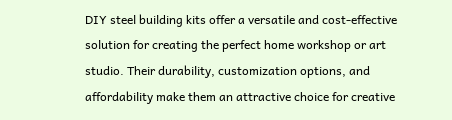DIY steel building kits offer a versatile and cost-effective solution for creating the perfect home workshop or art studio. Their durability, customization options, and affordability make them an attractive choice for creative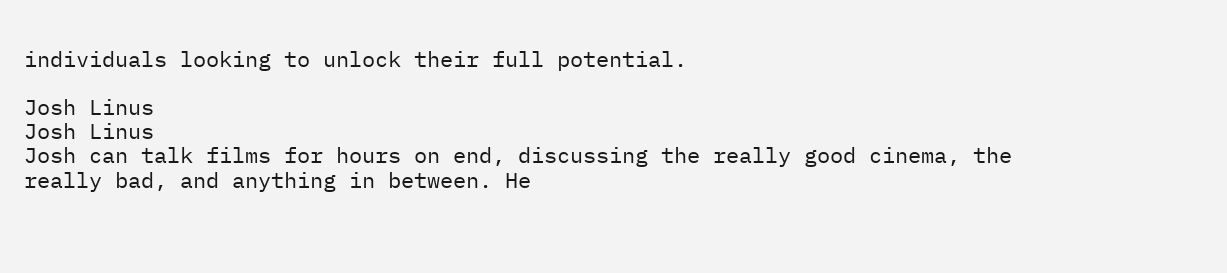individuals looking to unlock their full potential.

Josh Linus
Josh Linus
Josh can talk films for hours on end, discussing the really good cinema, the really bad, and anything in between. He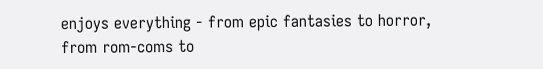enjoys everything - from epic fantasies to horror, from rom-coms to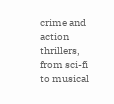crime and action thrillers, from sci-fi to musical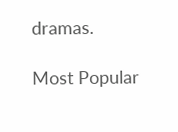dramas.

Most Popular